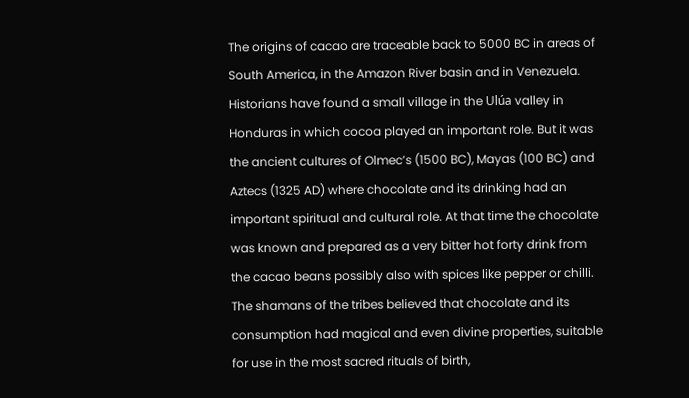The origins of cacao are traceable back to 5000 BC in areas of South America, in the Amazon River basin and in Venezuela. Historians have found a small village in the Ulúa valley in Honduras in which cocoa played an important role. But it was the ancient cultures of Olmec’s (1500 BC), Mayas (100 BC) and Aztecs (1325 AD) where chocolate and its drinking had an important spiritual and cultural role. At that time the chocolate was known and prepared as a very bitter hot forty drink from the cacao beans possibly also with spices like pepper or chilli. The shamans of the tribes believed that chocolate and its consumption had magical and even divine properties, suitable for use in the most sacred rituals of birth,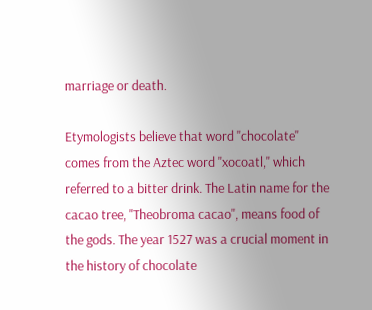marriage or death.

Etymologists believe that word "chocolate" comes from the Aztec word "xocoatl," which referred to a bitter drink. The Latin name for the cacao tree, "Theobroma cacao", means food of the gods. The year 1527 was a crucial moment in the history of chocolate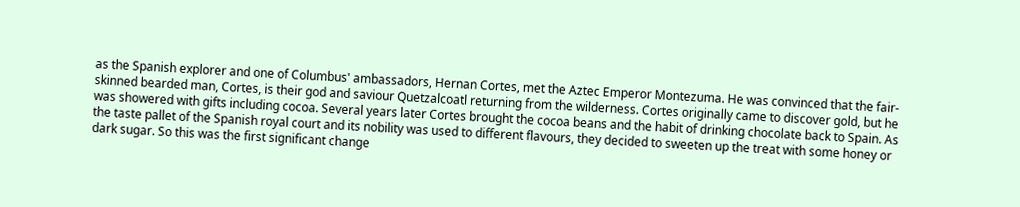as the Spanish explorer and one of Columbus' ambassadors, Hernan Cortes, met the Aztec Emperor Montezuma. He was convinced that the fair-skinned bearded man, Cortes, is their god and saviour Quetzalcoatl returning from the wilderness. Cortes originally came to discover gold, but he was showered with gifts including cocoa. Several years later Cortes brought the cocoa beans and the habit of drinking chocolate back to Spain. As the taste pallet of the Spanish royal court and its nobility was used to different flavours, they decided to sweeten up the treat with some honey or dark sugar. So this was the first significant change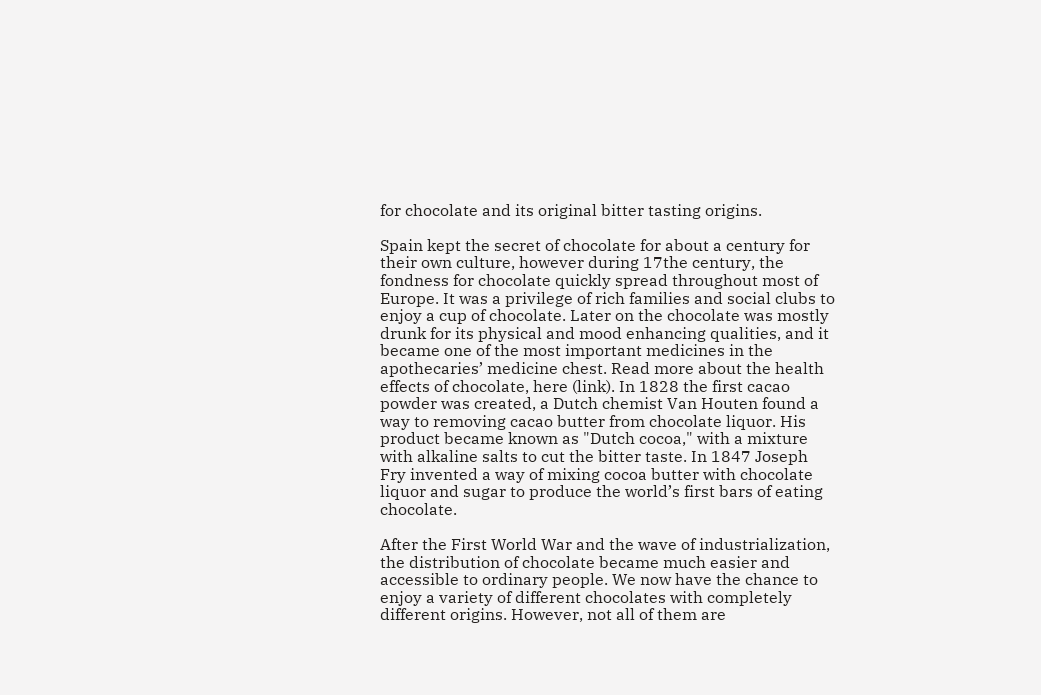for chocolate and its original bitter tasting origins.

Spain kept the secret of chocolate for about a century for their own culture, however during 17the century, the fondness for chocolate quickly spread throughout most of Europe. It was a privilege of rich families and social clubs to enjoy a cup of chocolate. Later on the chocolate was mostly drunk for its physical and mood enhancing qualities, and it became one of the most important medicines in the apothecaries’ medicine chest. Read more about the health effects of chocolate, here (link). In 1828 the first cacao powder was created, a Dutch chemist Van Houten found a way to removing cacao butter from chocolate liquor. His product became known as "Dutch cocoa," with a mixture with alkaline salts to cut the bitter taste. In 1847 Joseph Fry invented a way of mixing cocoa butter with chocolate liquor and sugar to produce the world’s first bars of eating chocolate.

After the First World War and the wave of industrialization, the distribution of chocolate became much easier and accessible to ordinary people. We now have the chance to enjoy a variety of different chocolates with completely different origins. However, not all of them are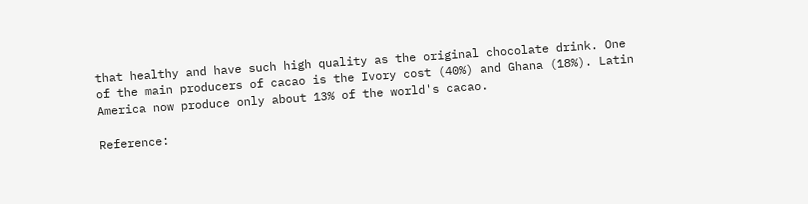that healthy and have such high quality as the original chocolate drink. One of the main producers of cacao is the Ivory cost (40%) and Ghana (18%). Latin America now produce only about 13% of the world's cacao.

Reference: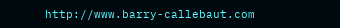http://www.barry-callebaut.com